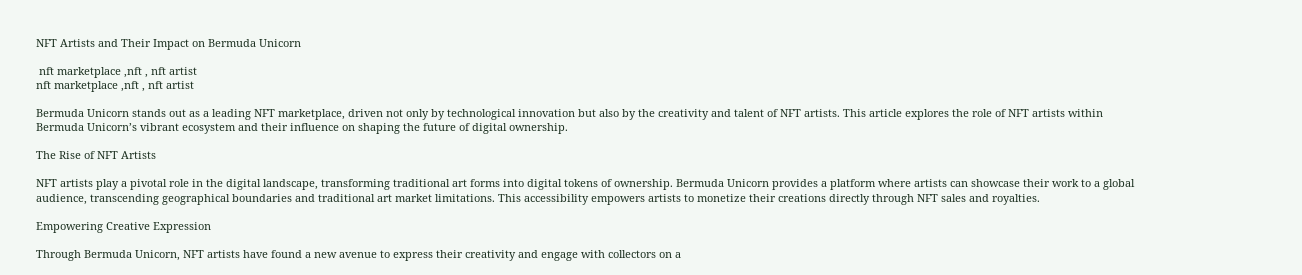NFT Artists and Their Impact on Bermuda Unicorn

 nft marketplace ,nft , nft artist
nft marketplace ,nft , nft artist

Bermuda Unicorn stands out as a leading NFT marketplace, driven not only by technological innovation but also by the creativity and talent of NFT artists. This article explores the role of NFT artists within Bermuda Unicorn’s vibrant ecosystem and their influence on shaping the future of digital ownership.

The Rise of NFT Artists

NFT artists play a pivotal role in the digital landscape, transforming traditional art forms into digital tokens of ownership. Bermuda Unicorn provides a platform where artists can showcase their work to a global audience, transcending geographical boundaries and traditional art market limitations. This accessibility empowers artists to monetize their creations directly through NFT sales and royalties.

Empowering Creative Expression

Through Bermuda Unicorn, NFT artists have found a new avenue to express their creativity and engage with collectors on a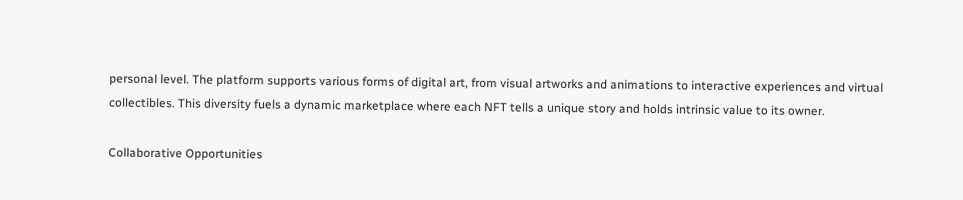personal level. The platform supports various forms of digital art, from visual artworks and animations to interactive experiences and virtual collectibles. This diversity fuels a dynamic marketplace where each NFT tells a unique story and holds intrinsic value to its owner.

Collaborative Opportunities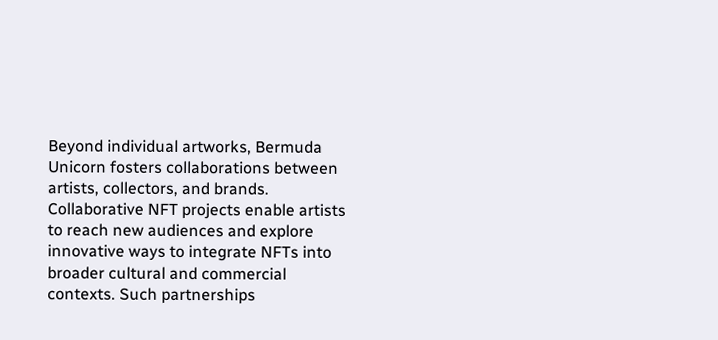Beyond individual artworks, Bermuda Unicorn fosters collaborations between artists, collectors, and brands. Collaborative NFT projects enable artists to reach new audiences and explore innovative ways to integrate NFTs into broader cultural and commercial contexts. Such partnerships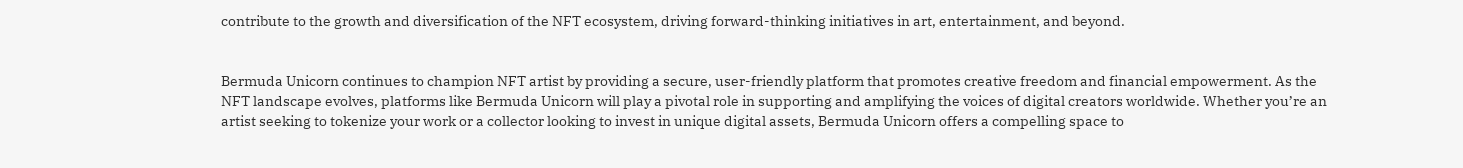contribute to the growth and diversification of the NFT ecosystem, driving forward-thinking initiatives in art, entertainment, and beyond.


Bermuda Unicorn continues to champion NFT artist by providing a secure, user-friendly platform that promotes creative freedom and financial empowerment. As the NFT landscape evolves, platforms like Bermuda Unicorn will play a pivotal role in supporting and amplifying the voices of digital creators worldwide. Whether you’re an artist seeking to tokenize your work or a collector looking to invest in unique digital assets, Bermuda Unicorn offers a compelling space to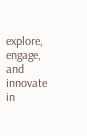explore, engage, and innovate in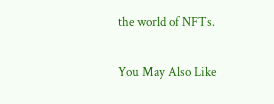the world of NFTs.

You May Also Like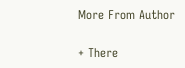More From Author

+ There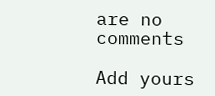are no comments

Add yours